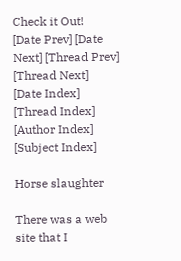Check it Out!
[Date Prev] [Date Next] [Thread Prev] [Thread Next]
[Date Index] [Thread Index] [Author Index] [Subject Index]

Horse slaughter

There was a web site that I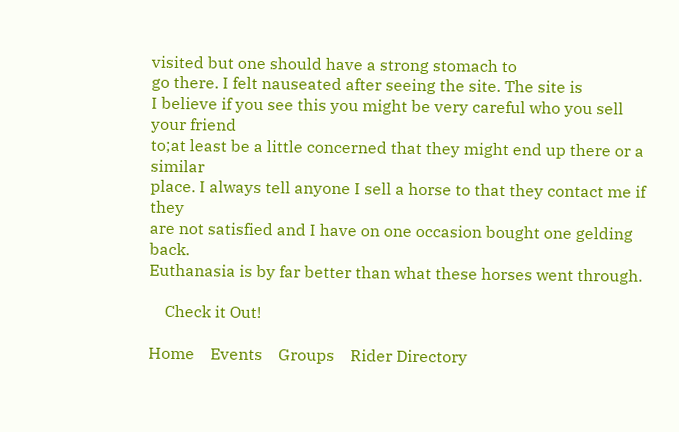visited but one should have a strong stomach to
go there. I felt nauseated after seeing the site. The site is
I believe if you see this you might be very careful who you sell your friend
to;at least be a little concerned that they might end up there or a similar
place. I always tell anyone I sell a horse to that they contact me if they
are not satisfied and I have on one occasion bought one gelding back.
Euthanasia is by far better than what these horses went through.

    Check it Out!

Home    Events    Groups    Rider Directory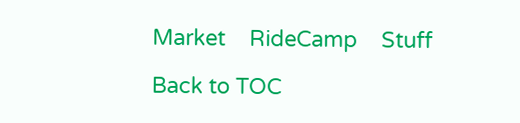Market    RideCamp    Stuff

Back to TOC